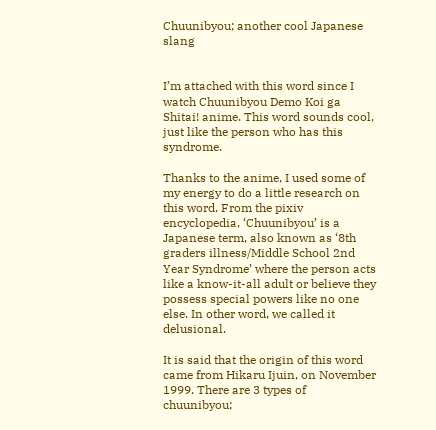Chuunibyou; another cool Japanese slang


I’m attached with this word since I watch Chuunibyou Demo Koi ga Shitai! anime. This word sounds cool, just like the person who has this syndrome.

Thanks to the anime, I used some of my energy to do a little research on this word. From the pixiv encyclopedia, ‘Chuunibyou’ is a Japanese term, also known as ‘8th graders illness/Middle School 2nd Year Syndrome’ where the person acts like a know-it-all adult or believe they possess special powers like no one else. In other word, we called it delusional.

It is said that the origin of this word came from Hikaru Ijuin, on November 1999. There are 3 types of chuunibyou;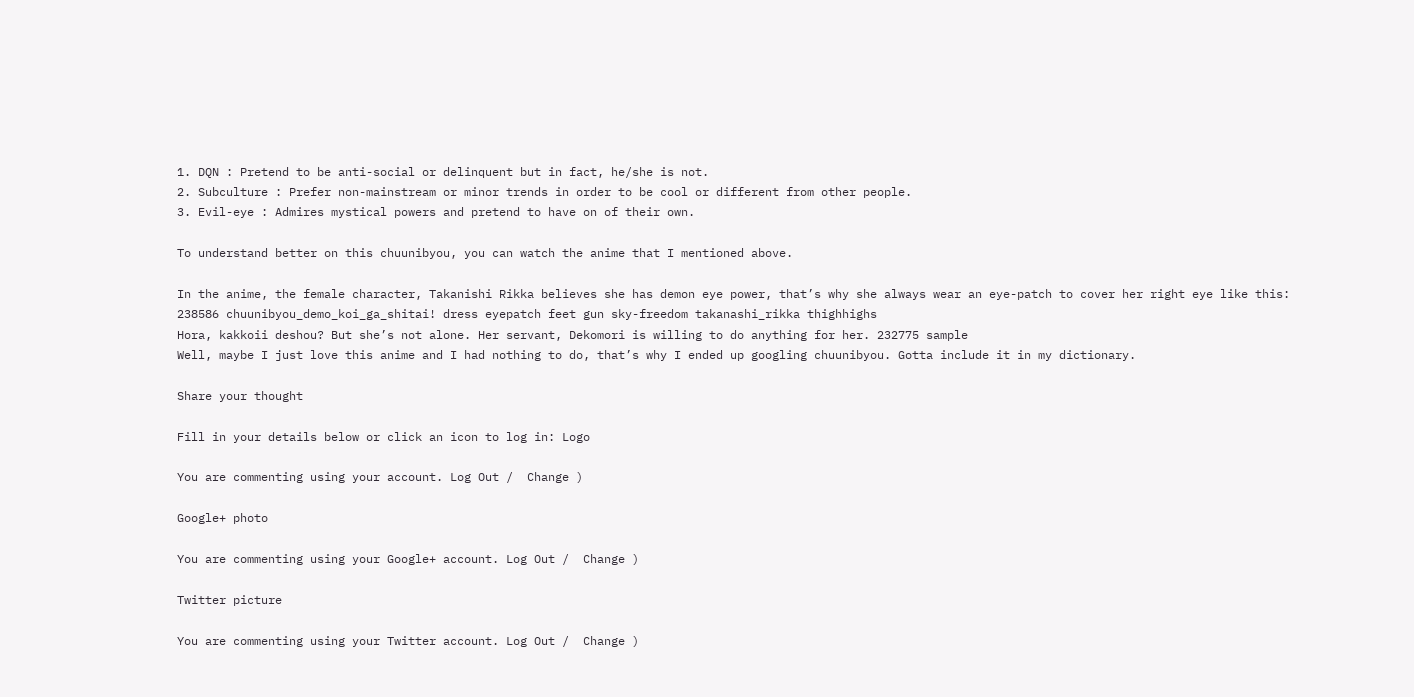1. DQN : Pretend to be anti-social or delinquent but in fact, he/she is not.
2. Subculture : Prefer non-mainstream or minor trends in order to be cool or different from other people.
3. Evil-eye : Admires mystical powers and pretend to have on of their own.

To understand better on this chuunibyou, you can watch the anime that I mentioned above.

In the anime, the female character, Takanishi Rikka believes she has demon eye power, that’s why she always wear an eye-patch to cover her right eye like this: 238586 chuunibyou_demo_koi_ga_shitai! dress eyepatch feet gun sky-freedom takanashi_rikka thighhighs
Hora, kakkoii deshou? But she’s not alone. Her servant, Dekomori is willing to do anything for her. 232775 sample
Well, maybe I just love this anime and I had nothing to do, that’s why I ended up googling chuunibyou. Gotta include it in my dictionary.

Share your thought

Fill in your details below or click an icon to log in: Logo

You are commenting using your account. Log Out /  Change )

Google+ photo

You are commenting using your Google+ account. Log Out /  Change )

Twitter picture

You are commenting using your Twitter account. Log Out /  Change )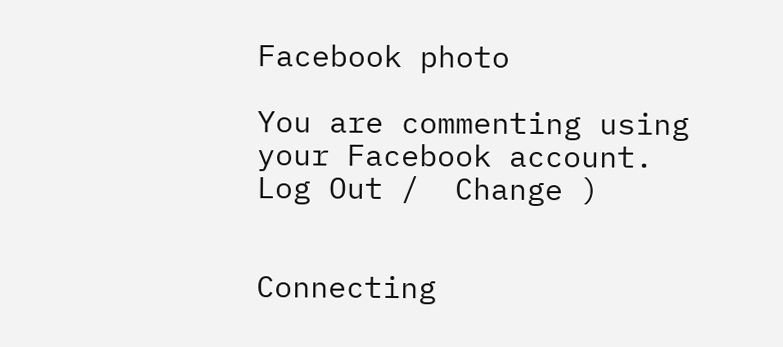Facebook photo

You are commenting using your Facebook account. Log Out /  Change )


Connecting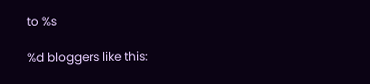to %s

%d bloggers like this: